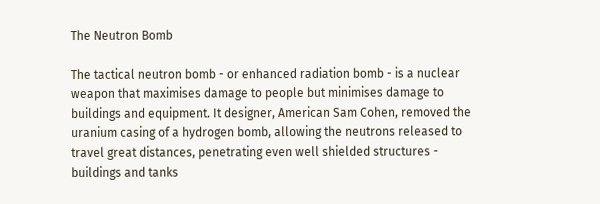The Neutron Bomb

The tactical neutron bomb - or enhanced radiation bomb - is a nuclear weapon that maximises damage to people but minimises damage to buildings and equipment. It designer, American Sam Cohen, removed the uranium casing of a hydrogen bomb, allowing the neutrons released to travel great distances, penetrating even well shielded structures - buildings and tanks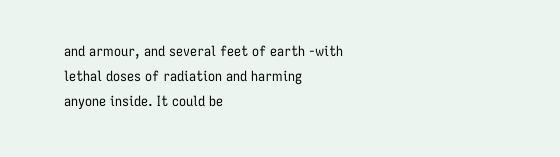and armour, and several feet of earth -with lethal doses of radiation and harming anyone inside. It could be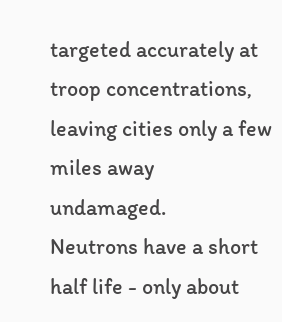targeted accurately at troop concentrations, leaving cities only a few miles away undamaged.
Neutrons have a short half life - only about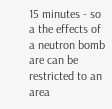15 minutes - so a the effects of a neutron bomb are can be restricted to an area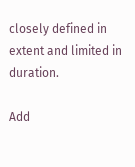closely defined in extent and limited in duration.

Add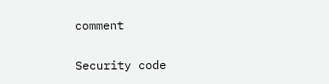comment

Security code